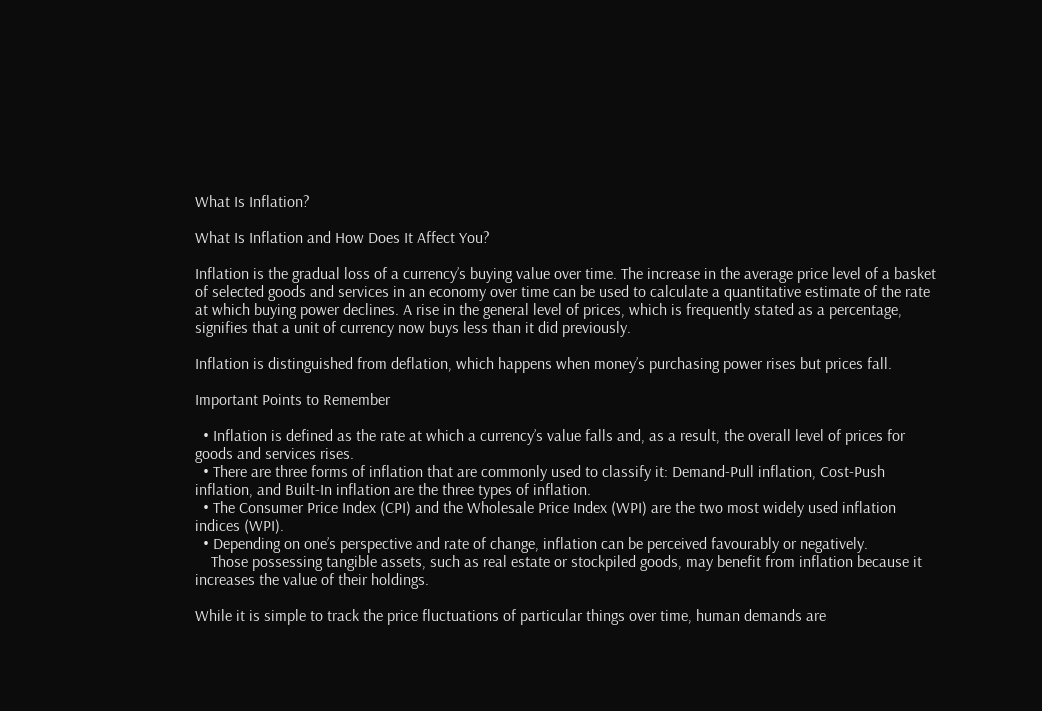What Is Inflation?

What Is Inflation and How Does It Affect You?

Inflation is the gradual loss of a currency’s buying value over time. The increase in the average price level of a basket of selected goods and services in an economy over time can be used to calculate a quantitative estimate of the rate at which buying power declines. A rise in the general level of prices, which is frequently stated as a percentage, signifies that a unit of currency now buys less than it did previously.

Inflation is distinguished from deflation, which happens when money’s purchasing power rises but prices fall.

Important Points to Remember

  • Inflation is defined as the rate at which a currency’s value falls and, as a result, the overall level of prices for goods and services rises.
  • There are three forms of inflation that are commonly used to classify it: Demand-Pull inflation, Cost-Push inflation, and Built-In inflation are the three types of inflation.
  • The Consumer Price Index (CPI) and the Wholesale Price Index (WPI) are the two most widely used inflation indices (WPI).
  • Depending on one’s perspective and rate of change, inflation can be perceived favourably or negatively.
    Those possessing tangible assets, such as real estate or stockpiled goods, may benefit from inflation because it increases the value of their holdings.

While it is simple to track the price fluctuations of particular things over time, human demands are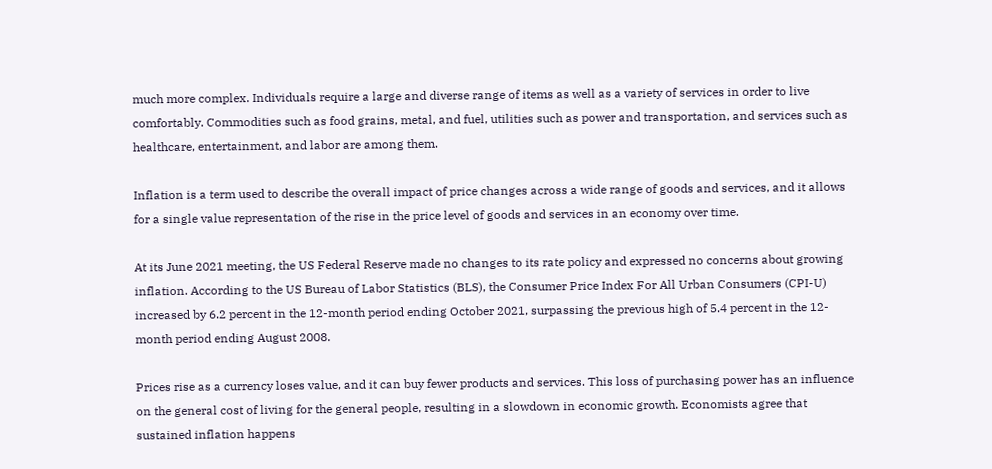much more complex. Individuals require a large and diverse range of items as well as a variety of services in order to live comfortably. Commodities such as food grains, metal, and fuel, utilities such as power and transportation, and services such as healthcare, entertainment, and labor are among them.

Inflation is a term used to describe the overall impact of price changes across a wide range of goods and services, and it allows for a single value representation of the rise in the price level of goods and services in an economy over time.

At its June 2021 meeting, the US Federal Reserve made no changes to its rate policy and expressed no concerns about growing inflation. According to the US Bureau of Labor Statistics (BLS), the Consumer Price Index For All Urban Consumers (CPI-U) increased by 6.2 percent in the 12-month period ending October 2021, surpassing the previous high of 5.4 percent in the 12-month period ending August 2008.

Prices rise as a currency loses value, and it can buy fewer products and services. This loss of purchasing power has an influence on the general cost of living for the general people, resulting in a slowdown in economic growth. Economists agree that sustained inflation happens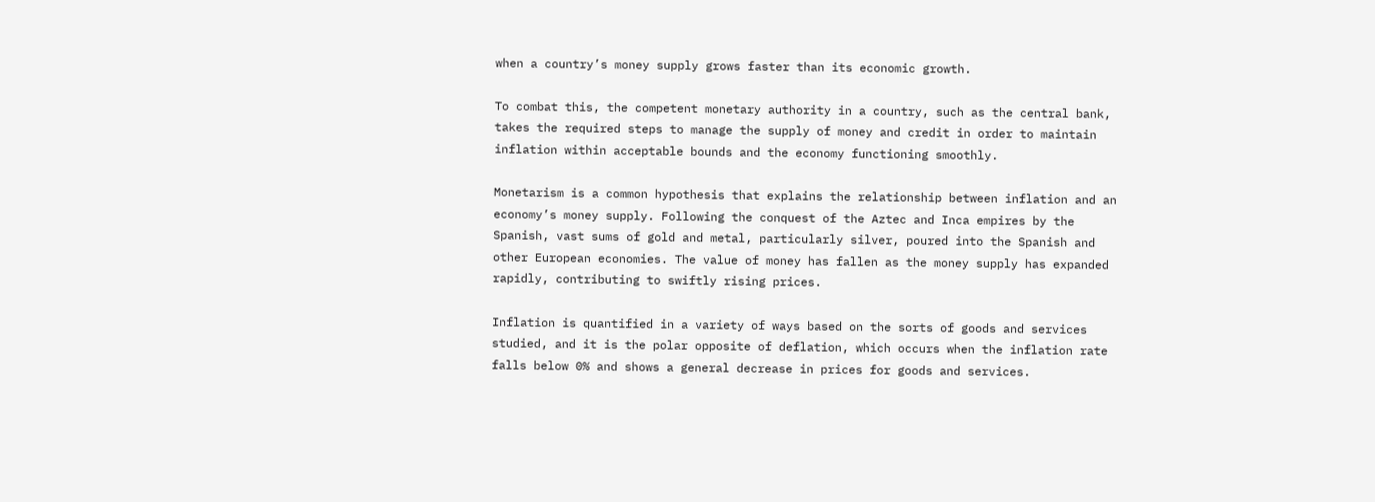when a country’s money supply grows faster than its economic growth.

To combat this, the competent monetary authority in a country, such as the central bank, takes the required steps to manage the supply of money and credit in order to maintain inflation within acceptable bounds and the economy functioning smoothly.

Monetarism is a common hypothesis that explains the relationship between inflation and an economy’s money supply. Following the conquest of the Aztec and Inca empires by the Spanish, vast sums of gold and metal, particularly silver, poured into the Spanish and other European economies. The value of money has fallen as the money supply has expanded rapidly, contributing to swiftly rising prices.

Inflation is quantified in a variety of ways based on the sorts of goods and services studied, and it is the polar opposite of deflation, which occurs when the inflation rate falls below 0% and shows a general decrease in prices for goods and services.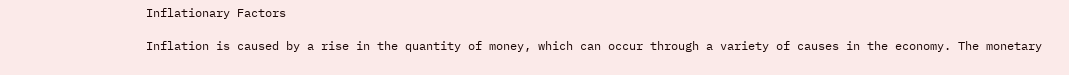Inflationary Factors

Inflation is caused by a rise in the quantity of money, which can occur through a variety of causes in the economy. The monetary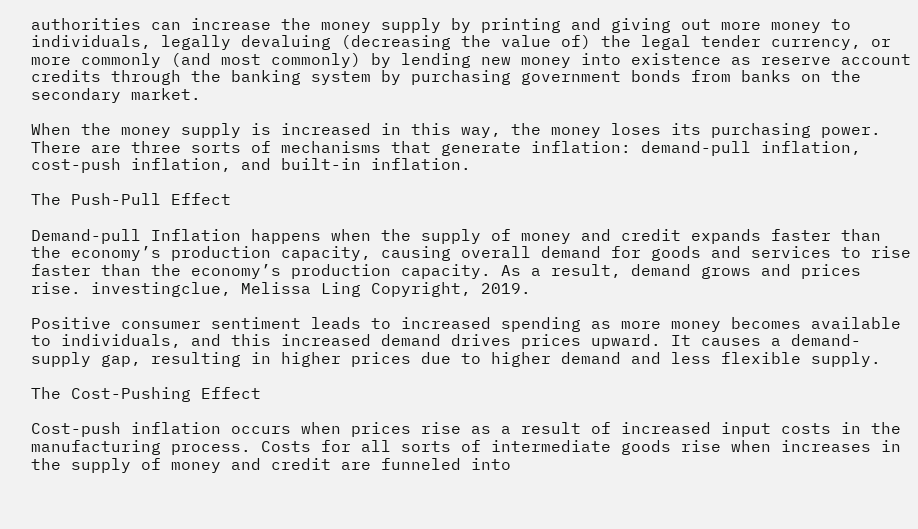authorities can increase the money supply by printing and giving out more money to individuals, legally devaluing (decreasing the value of) the legal tender currency, or more commonly (and most commonly) by lending new money into existence as reserve account credits through the banking system by purchasing government bonds from banks on the secondary market.

When the money supply is increased in this way, the money loses its purchasing power. There are three sorts of mechanisms that generate inflation: demand-pull inflation, cost-push inflation, and built-in inflation.

The Push-Pull Effect

Demand-pull Inflation happens when the supply of money and credit expands faster than the economy’s production capacity, causing overall demand for goods and services to rise faster than the economy’s production capacity. As a result, demand grows and prices rise. investingclue, Melissa Ling Copyright, 2019.

Positive consumer sentiment leads to increased spending as more money becomes available to individuals, and this increased demand drives prices upward. It causes a demand-supply gap, resulting in higher prices due to higher demand and less flexible supply.

The Cost-Pushing Effect

Cost-push inflation occurs when prices rise as a result of increased input costs in the manufacturing process. Costs for all sorts of intermediate goods rise when increases in the supply of money and credit are funneled into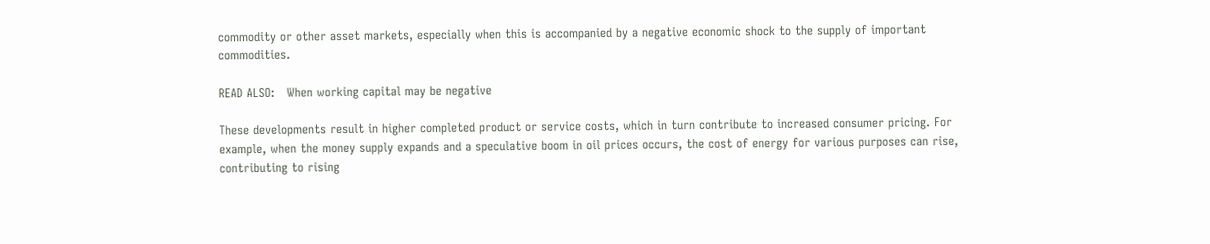commodity or other asset markets, especially when this is accompanied by a negative economic shock to the supply of important commodities.

READ ALSO:   When working capital may be negative

These developments result in higher completed product or service costs, which in turn contribute to increased consumer pricing. For example, when the money supply expands and a speculative boom in oil prices occurs, the cost of energy for various purposes can rise, contributing to rising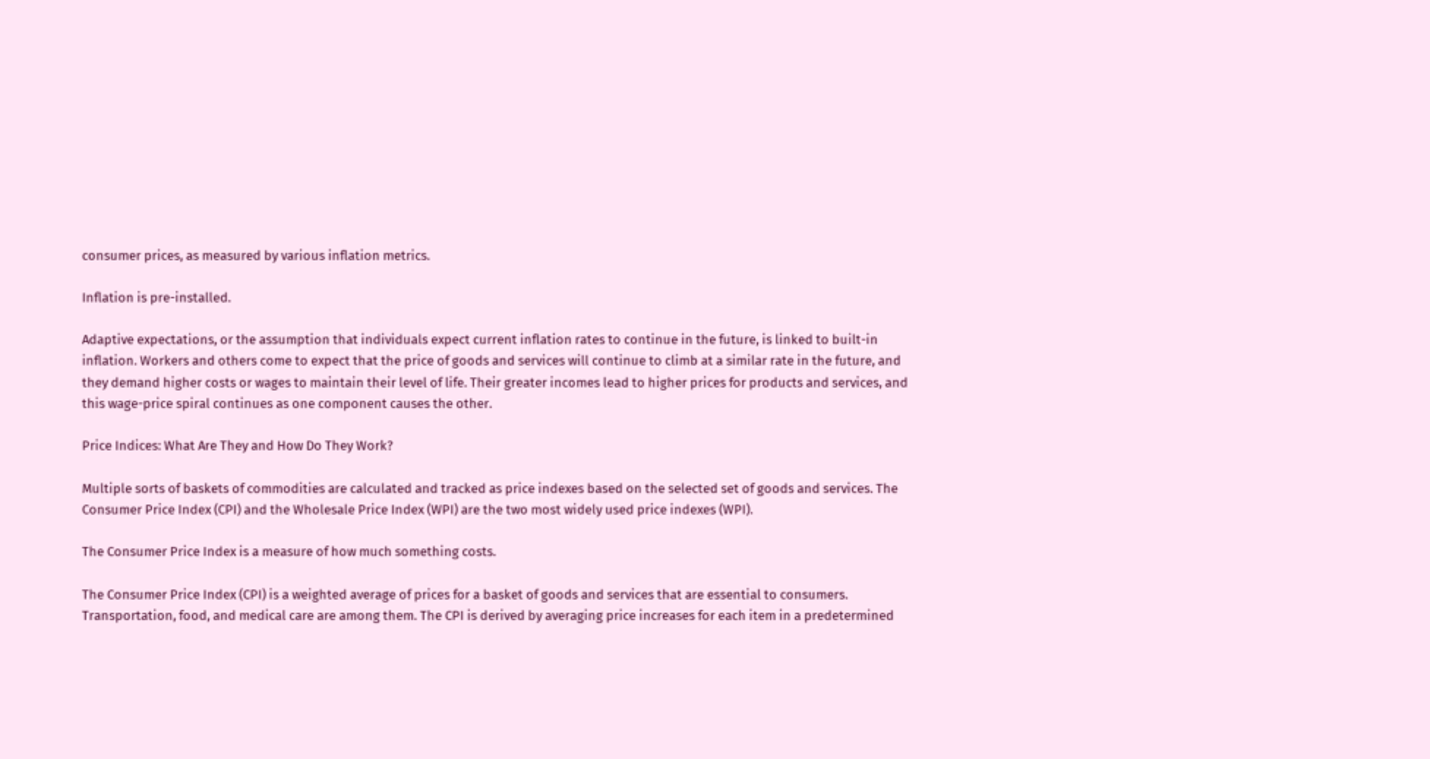consumer prices, as measured by various inflation metrics.

Inflation is pre-installed.

Adaptive expectations, or the assumption that individuals expect current inflation rates to continue in the future, is linked to built-in inflation. Workers and others come to expect that the price of goods and services will continue to climb at a similar rate in the future, and they demand higher costs or wages to maintain their level of life. Their greater incomes lead to higher prices for products and services, and this wage-price spiral continues as one component causes the other.

Price Indices: What Are They and How Do They Work?

Multiple sorts of baskets of commodities are calculated and tracked as price indexes based on the selected set of goods and services. The Consumer Price Index (CPI) and the Wholesale Price Index (WPI) are the two most widely used price indexes (WPI).

The Consumer Price Index is a measure of how much something costs.

The Consumer Price Index (CPI) is a weighted average of prices for a basket of goods and services that are essential to consumers. Transportation, food, and medical care are among them. The CPI is derived by averaging price increases for each item in a predetermined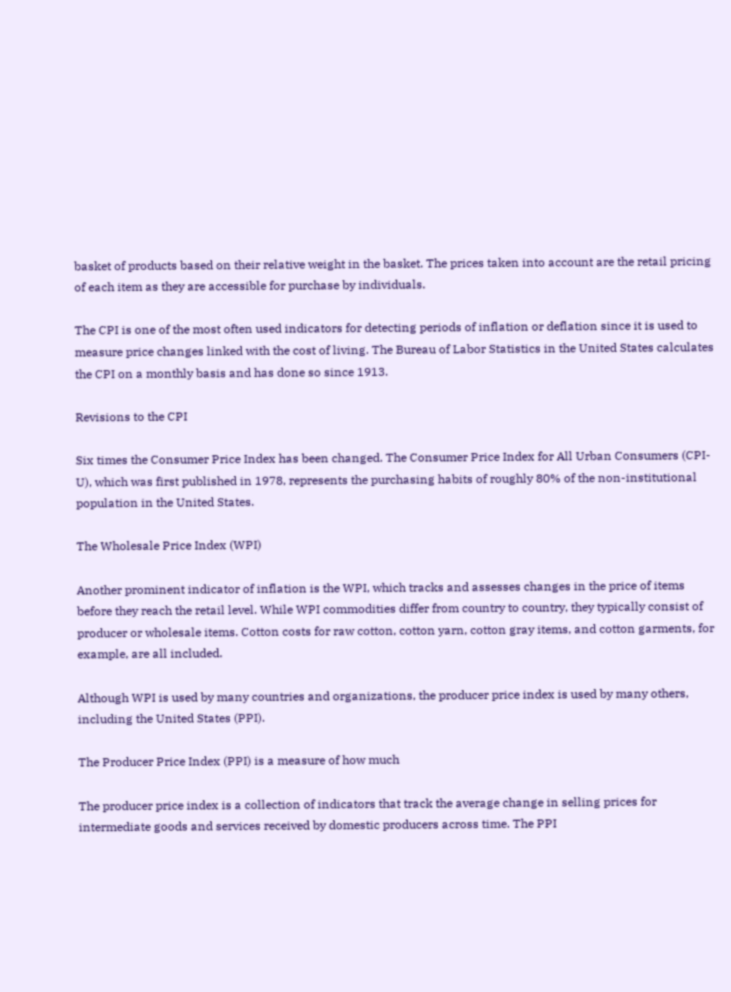basket of products based on their relative weight in the basket. The prices taken into account are the retail pricing of each item as they are accessible for purchase by individuals.

The CPI is one of the most often used indicators for detecting periods of inflation or deflation since it is used to measure price changes linked with the cost of living. The Bureau of Labor Statistics in the United States calculates the CPI on a monthly basis and has done so since 1913.

Revisions to the CPI

Six times the Consumer Price Index has been changed. The Consumer Price Index for All Urban Consumers (CPI-U), which was first published in 1978, represents the purchasing habits of roughly 80% of the non-institutional population in the United States.

The Wholesale Price Index (WPI)

Another prominent indicator of inflation is the WPI, which tracks and assesses changes in the price of items before they reach the retail level. While WPI commodities differ from country to country, they typically consist of producer or wholesale items. Cotton costs for raw cotton, cotton yarn, cotton gray items, and cotton garments, for example, are all included.

Although WPI is used by many countries and organizations, the producer price index is used by many others, including the United States (PPI).

The Producer Price Index (PPI) is a measure of how much

The producer price index is a collection of indicators that track the average change in selling prices for intermediate goods and services received by domestic producers across time. The PPI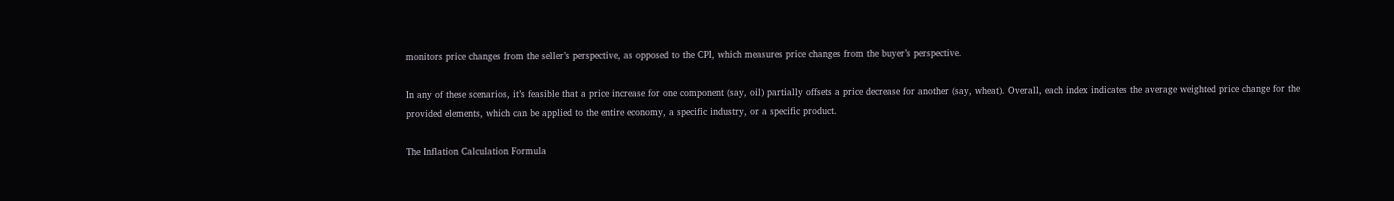monitors price changes from the seller’s perspective, as opposed to the CPI, which measures price changes from the buyer’s perspective.

In any of these scenarios, it’s feasible that a price increase for one component (say, oil) partially offsets a price decrease for another (say, wheat). Overall, each index indicates the average weighted price change for the provided elements, which can be applied to the entire economy, a specific industry, or a specific product.

The Inflation Calculation Formula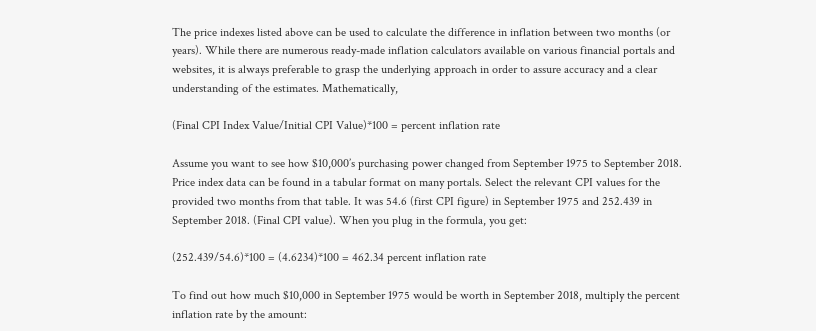The price indexes listed above can be used to calculate the difference in inflation between two months (or years). While there are numerous ready-made inflation calculators available on various financial portals and websites, it is always preferable to grasp the underlying approach in order to assure accuracy and a clear understanding of the estimates. Mathematically,

(Final CPI Index Value/Initial CPI Value)*100 = percent inflation rate

Assume you want to see how $10,000’s purchasing power changed from September 1975 to September 2018. Price index data can be found in a tabular format on many portals. Select the relevant CPI values for the provided two months from that table. It was 54.6 (first CPI figure) in September 1975 and 252.439 in September 2018. (Final CPI value). When you plug in the formula, you get:

(252.439/54.6)*100 = (4.6234)*100 = 462.34 percent inflation rate

To find out how much $10,000 in September 1975 would be worth in September 2018, multiply the percent inflation rate by the amount: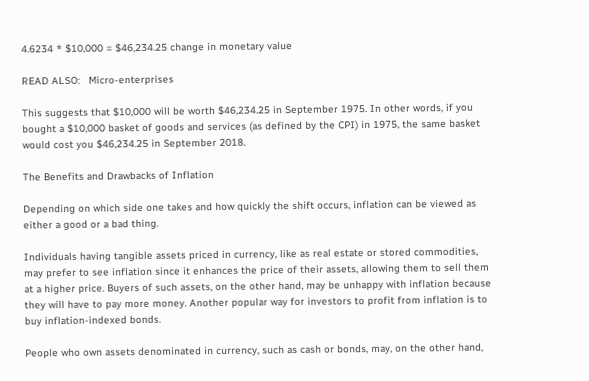4.6234 * $10,000 = $46,234.25 change in monetary value

READ ALSO:   Micro-enterprises

This suggests that $10,000 will be worth $46,234.25 in September 1975. In other words, if you bought a $10,000 basket of goods and services (as defined by the CPI) in 1975, the same basket would cost you $46,234.25 in September 2018.

The Benefits and Drawbacks of Inflation

Depending on which side one takes and how quickly the shift occurs, inflation can be viewed as either a good or a bad thing.

Individuals having tangible assets priced in currency, like as real estate or stored commodities, may prefer to see inflation since it enhances the price of their assets, allowing them to sell them at a higher price. Buyers of such assets, on the other hand, may be unhappy with inflation because they will have to pay more money. Another popular way for investors to profit from inflation is to buy inflation-indexed bonds.

People who own assets denominated in currency, such as cash or bonds, may, on the other hand,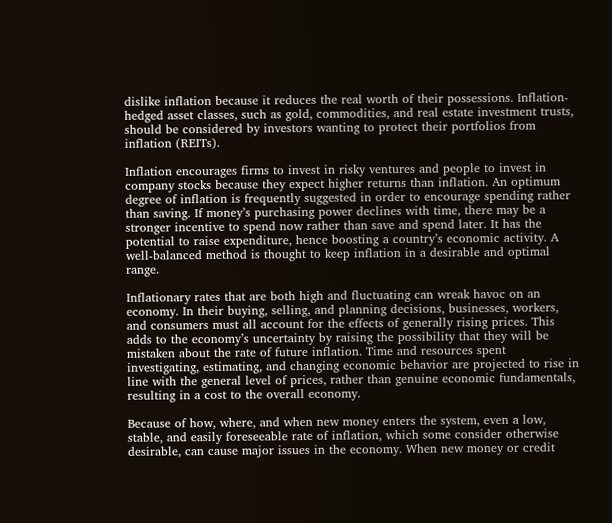dislike inflation because it reduces the real worth of their possessions. Inflation-hedged asset classes, such as gold, commodities, and real estate investment trusts, should be considered by investors wanting to protect their portfolios from inflation (REITs).

Inflation encourages firms to invest in risky ventures and people to invest in company stocks because they expect higher returns than inflation. An optimum degree of inflation is frequently suggested in order to encourage spending rather than saving. If money’s purchasing power declines with time, there may be a stronger incentive to spend now rather than save and spend later. It has the potential to raise expenditure, hence boosting a country’s economic activity. A well-balanced method is thought to keep inflation in a desirable and optimal range.

Inflationary rates that are both high and fluctuating can wreak havoc on an economy. In their buying, selling, and planning decisions, businesses, workers, and consumers must all account for the effects of generally rising prices. This adds to the economy’s uncertainty by raising the possibility that they will be mistaken about the rate of future inflation. Time and resources spent investigating, estimating, and changing economic behavior are projected to rise in line with the general level of prices, rather than genuine economic fundamentals, resulting in a cost to the overall economy.

Because of how, where, and when new money enters the system, even a low, stable, and easily foreseeable rate of inflation, which some consider otherwise desirable, can cause major issues in the economy. When new money or credit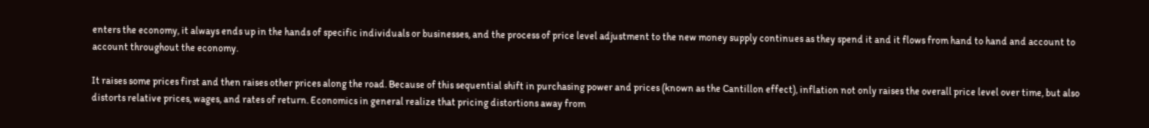enters the economy, it always ends up in the hands of specific individuals or businesses, and the process of price level adjustment to the new money supply continues as they spend it and it flows from hand to hand and account to account throughout the economy.

It raises some prices first and then raises other prices along the road. Because of this sequential shift in purchasing power and prices (known as the Cantillon effect), inflation not only raises the overall price level over time, but also distorts relative prices, wages, and rates of return. Economics in general realize that pricing distortions away from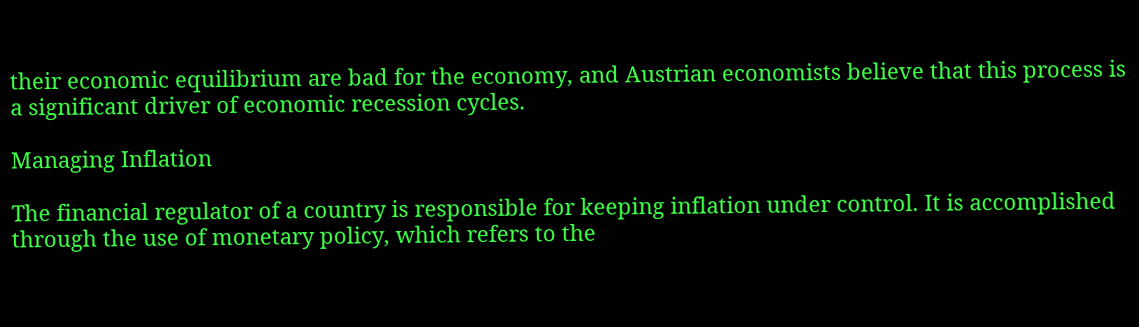their economic equilibrium are bad for the economy, and Austrian economists believe that this process is a significant driver of economic recession cycles.

Managing Inflation

The financial regulator of a country is responsible for keeping inflation under control. It is accomplished through the use of monetary policy, which refers to the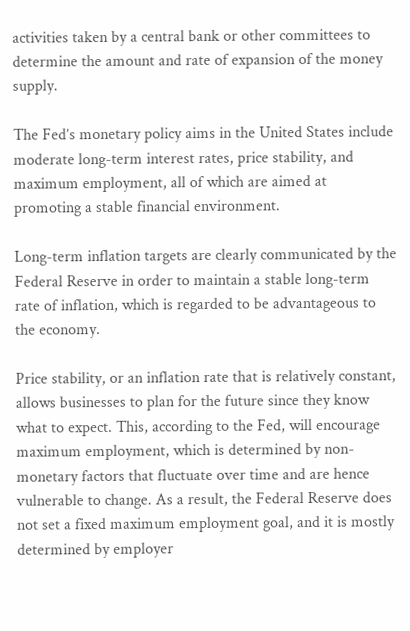activities taken by a central bank or other committees to determine the amount and rate of expansion of the money supply.

The Fed’s monetary policy aims in the United States include moderate long-term interest rates, price stability, and maximum employment, all of which are aimed at promoting a stable financial environment.

Long-term inflation targets are clearly communicated by the Federal Reserve in order to maintain a stable long-term rate of inflation, which is regarded to be advantageous to the economy.

Price stability, or an inflation rate that is relatively constant, allows businesses to plan for the future since they know what to expect. This, according to the Fed, will encourage maximum employment, which is determined by non-monetary factors that fluctuate over time and are hence vulnerable to change. As a result, the Federal Reserve does not set a fixed maximum employment goal, and it is mostly determined by employer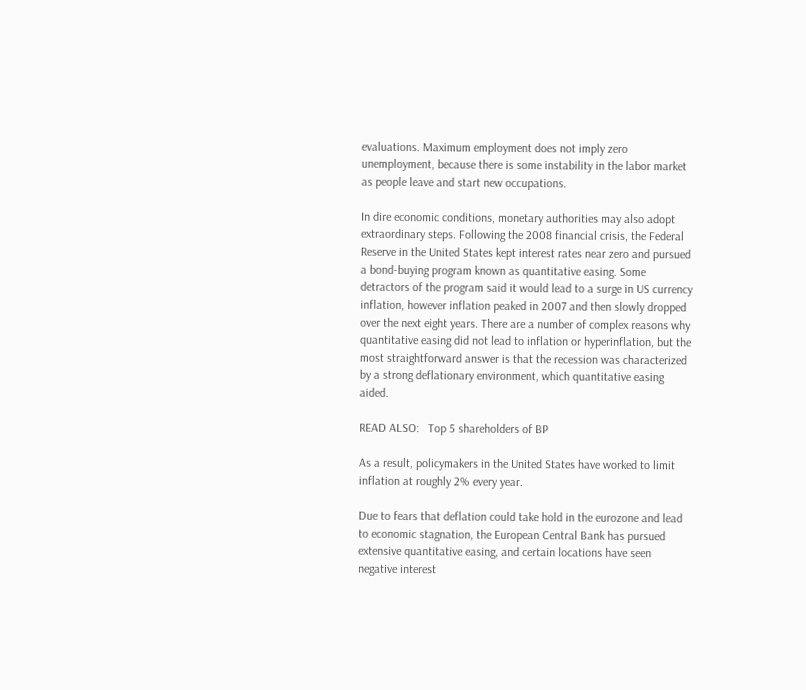evaluations. Maximum employment does not imply zero unemployment, because there is some instability in the labor market as people leave and start new occupations.

In dire economic conditions, monetary authorities may also adopt extraordinary steps. Following the 2008 financial crisis, the Federal Reserve in the United States kept interest rates near zero and pursued a bond-buying program known as quantitative easing. Some detractors of the program said it would lead to a surge in US currency inflation, however inflation peaked in 2007 and then slowly dropped over the next eight years. There are a number of complex reasons why quantitative easing did not lead to inflation or hyperinflation, but the most straightforward answer is that the recession was characterized by a strong deflationary environment, which quantitative easing aided.

READ ALSO:   Top 5 shareholders of BP

As a result, policymakers in the United States have worked to limit inflation at roughly 2% every year.

Due to fears that deflation could take hold in the eurozone and lead to economic stagnation, the European Central Bank has pursued extensive quantitative easing, and certain locations have seen negative interest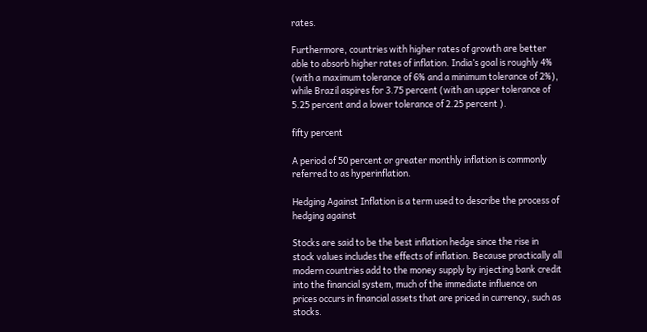rates.

Furthermore, countries with higher rates of growth are better able to absorb higher rates of inflation. India’s goal is roughly 4% (with a maximum tolerance of 6% and a minimum tolerance of 2%), while Brazil aspires for 3.75 percent (with an upper tolerance of 5.25 percent and a lower tolerance of 2.25 percent ).

fifty percent

A period of 50 percent or greater monthly inflation is commonly referred to as hyperinflation.

Hedging Against Inflation is a term used to describe the process of hedging against

Stocks are said to be the best inflation hedge since the rise in stock values includes the effects of inflation. Because practically all modern countries add to the money supply by injecting bank credit into the financial system, much of the immediate influence on prices occurs in financial assets that are priced in currency, such as stocks.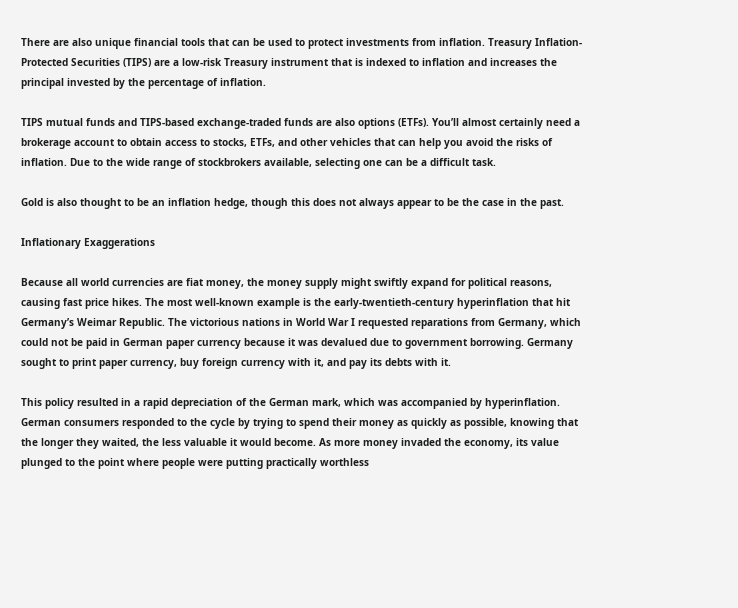There are also unique financial tools that can be used to protect investments from inflation. Treasury Inflation-Protected Securities (TIPS) are a low-risk Treasury instrument that is indexed to inflation and increases the principal invested by the percentage of inflation.

TIPS mutual funds and TIPS-based exchange-traded funds are also options (ETFs). You’ll almost certainly need a brokerage account to obtain access to stocks, ETFs, and other vehicles that can help you avoid the risks of inflation. Due to the wide range of stockbrokers available, selecting one can be a difficult task.

Gold is also thought to be an inflation hedge, though this does not always appear to be the case in the past.

Inflationary Exaggerations

Because all world currencies are fiat money, the money supply might swiftly expand for political reasons, causing fast price hikes. The most well-known example is the early-twentieth-century hyperinflation that hit Germany’s Weimar Republic. The victorious nations in World War I requested reparations from Germany, which could not be paid in German paper currency because it was devalued due to government borrowing. Germany sought to print paper currency, buy foreign currency with it, and pay its debts with it.

This policy resulted in a rapid depreciation of the German mark, which was accompanied by hyperinflation. German consumers responded to the cycle by trying to spend their money as quickly as possible, knowing that the longer they waited, the less valuable it would become. As more money invaded the economy, its value plunged to the point where people were putting practically worthless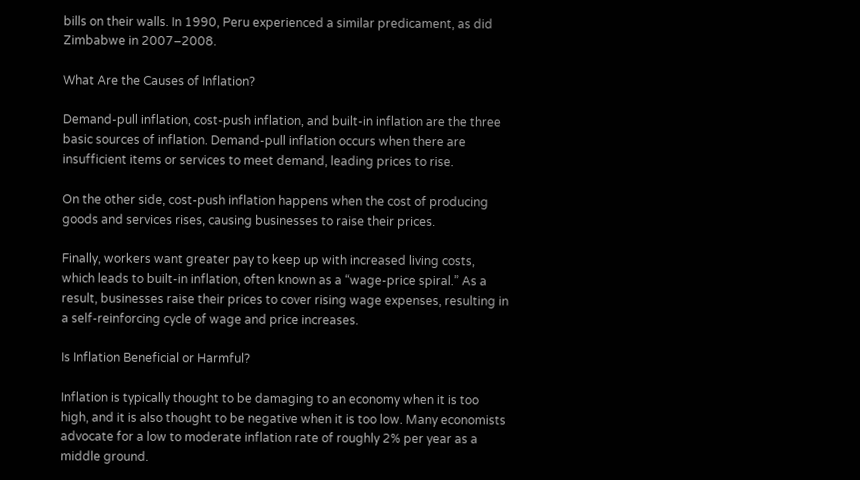bills on their walls. In 1990, Peru experienced a similar predicament, as did Zimbabwe in 2007–2008.

What Are the Causes of Inflation?

Demand-pull inflation, cost-push inflation, and built-in inflation are the three basic sources of inflation. Demand-pull inflation occurs when there are insufficient items or services to meet demand, leading prices to rise.

On the other side, cost-push inflation happens when the cost of producing goods and services rises, causing businesses to raise their prices.

Finally, workers want greater pay to keep up with increased living costs, which leads to built-in inflation, often known as a “wage-price spiral.” As a result, businesses raise their prices to cover rising wage expenses, resulting in a self-reinforcing cycle of wage and price increases.

Is Inflation Beneficial or Harmful?

Inflation is typically thought to be damaging to an economy when it is too high, and it is also thought to be negative when it is too low. Many economists advocate for a low to moderate inflation rate of roughly 2% per year as a middle ground.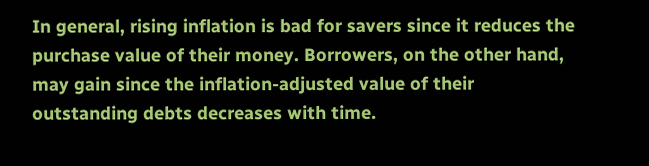In general, rising inflation is bad for savers since it reduces the purchase value of their money. Borrowers, on the other hand, may gain since the inflation-adjusted value of their outstanding debts decreases with time.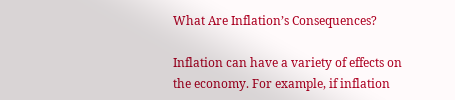What Are Inflation’s Consequences?

Inflation can have a variety of effects on the economy. For example, if inflation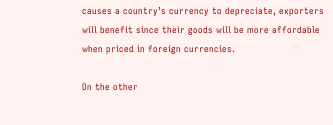causes a country’s currency to depreciate, exporters will benefit since their goods will be more affordable when priced in foreign currencies.

On the other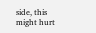side, this might hurt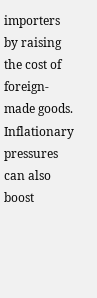importers by raising the cost of foreign-made goods. Inflationary pressures can also boost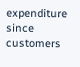expenditure since customers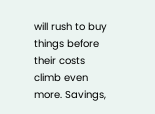will rush to buy things before their costs climb even more. Savings,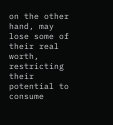on the other hand, may lose some of their real worth, restricting their potential to consume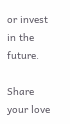or invest in the future.

Share your love